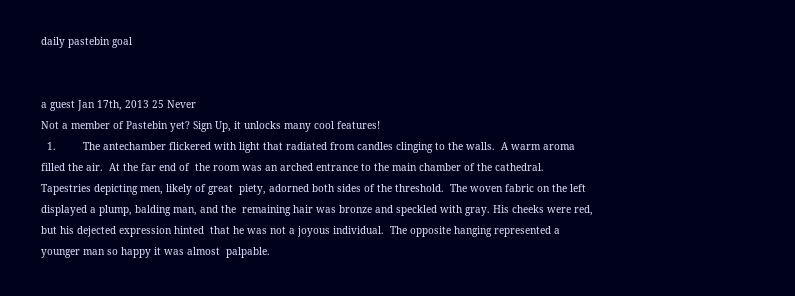daily pastebin goal


a guest Jan 17th, 2013 25 Never
Not a member of Pastebin yet? Sign Up, it unlocks many cool features!
  1.         The antechamber flickered with light that radiated from candles clinging to the walls.  A warm aroma filled the air.  At the far end of  the room was an arched entrance to the main chamber of the cathedral.  Tapestries depicting men, likely of great  piety, adorned both sides of the threshold.  The woven fabric on the left displayed a plump, balding man, and the  remaining hair was bronze and speckled with gray. His cheeks were red, but his dejected expression hinted  that he was not a joyous individual.  The opposite hanging represented a younger man so happy it was almost  palpable.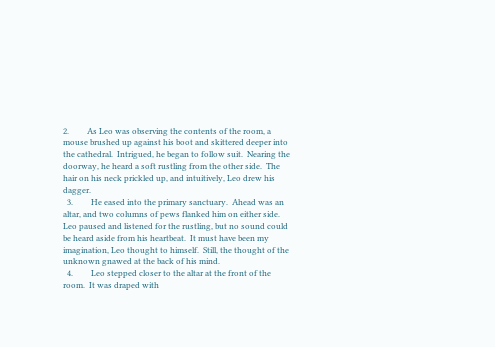2.         As Leo was observing the contents of the room, a mouse brushed up against his boot and skittered deeper into the cathedral.  Intrigued, he began to follow suit.  Nearing the doorway, he heard a soft rustling from the other side.  The hair on his neck prickled up, and intuitively, Leo drew his dagger.
  3.         He eased into the primary sanctuary.  Ahead was an altar, and two columns of pews flanked him on either side.  Leo paused and listened for the rustling, but no sound could be heard aside from his heartbeat.  It must have been my imagination, Leo thought to himself.  Still, the thought of the unknown gnawed at the back of his mind.
  4.         Leo stepped closer to the altar at the front of the room.  It was draped with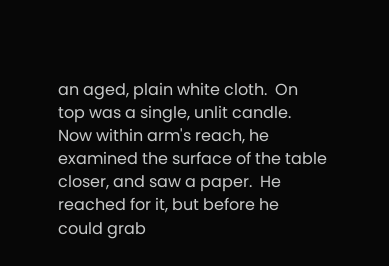an aged, plain white cloth.  On top was a single, unlit candle.  Now within arm's reach, he examined the surface of the table closer, and saw a paper.  He reached for it, but before he could grab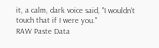it, a calm, dark voice said, "I wouldn't touch that if I were you."
RAW Paste Data